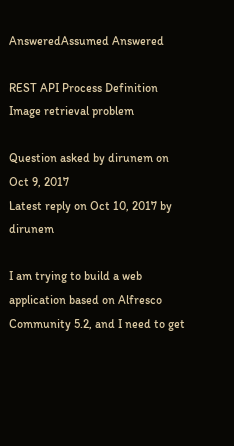AnsweredAssumed Answered

REST API Process Definition Image retrieval problem

Question asked by dirunem on Oct 9, 2017
Latest reply on Oct 10, 2017 by dirunem

I am trying to build a web application based on Alfresco Community 5.2, and I need to get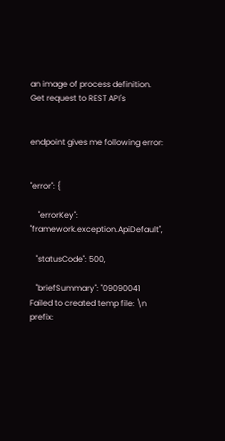an image of process definition. Get request to REST API's


endpoint gives me following error:


"error": {

    "errorKey": "framework.exception.ApiDefault",

   "statusCode": 500,

   "briefSummary": "09090041 Failed to created temp file: \n prefix: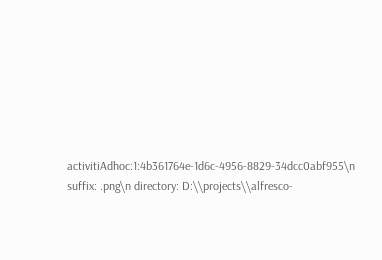activitiAdhoc:1:4b361764e-1d6c-4956-8829-34dcc0abf955\n suffix: .png\n directory: D:\\projects\\alfresco-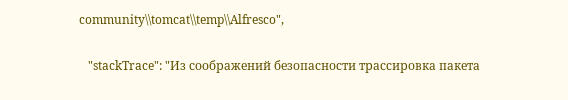community\\tomcat\\temp\\Alfresco",

   "stackTrace": "Из соображений безопасности трассировка пакета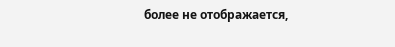более не отображается,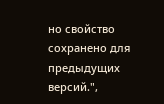но свойство сохранено для предыдущих версий.",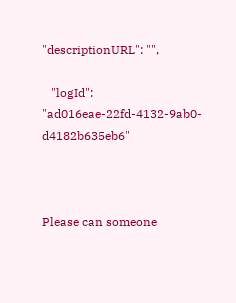"descriptionURL": "",

   "logId": "ad016eae-22fd-4132-9ab0-d4182b635eb6"



Please can someone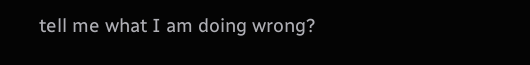tell me what I am doing wrong?